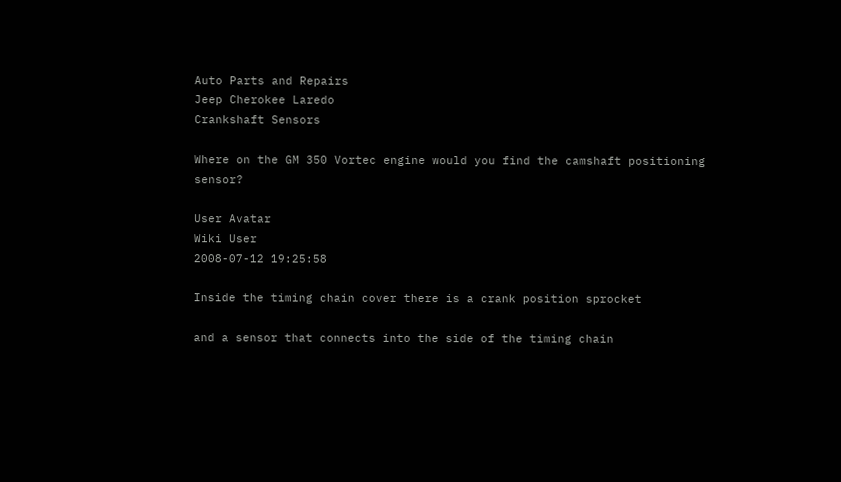Auto Parts and Repairs
Jeep Cherokee Laredo
Crankshaft Sensors

Where on the GM 350 Vortec engine would you find the camshaft positioning sensor?

User Avatar
Wiki User
2008-07-12 19:25:58

Inside the timing chain cover there is a crank position sprocket

and a sensor that connects into the side of the timing chain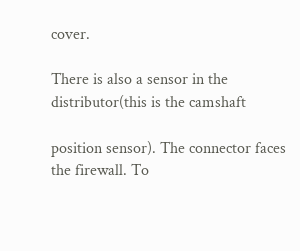cover.

There is also a sensor in the distributor(this is the camshaft

position sensor). The connector faces the firewall. To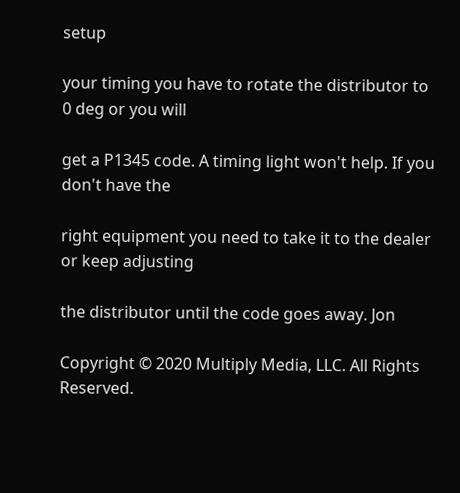setup

your timing you have to rotate the distributor to 0 deg or you will

get a P1345 code. A timing light won't help. If you don't have the

right equipment you need to take it to the dealer or keep adjusting

the distributor until the code goes away. Jon

Copyright © 2020 Multiply Media, LLC. All Rights Reserved.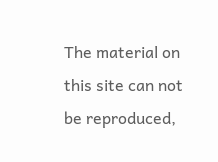The material on this site can not be reproduced,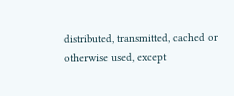distributed, transmitted, cached or otherwise used, except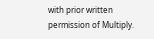with prior written permission of Multiply.